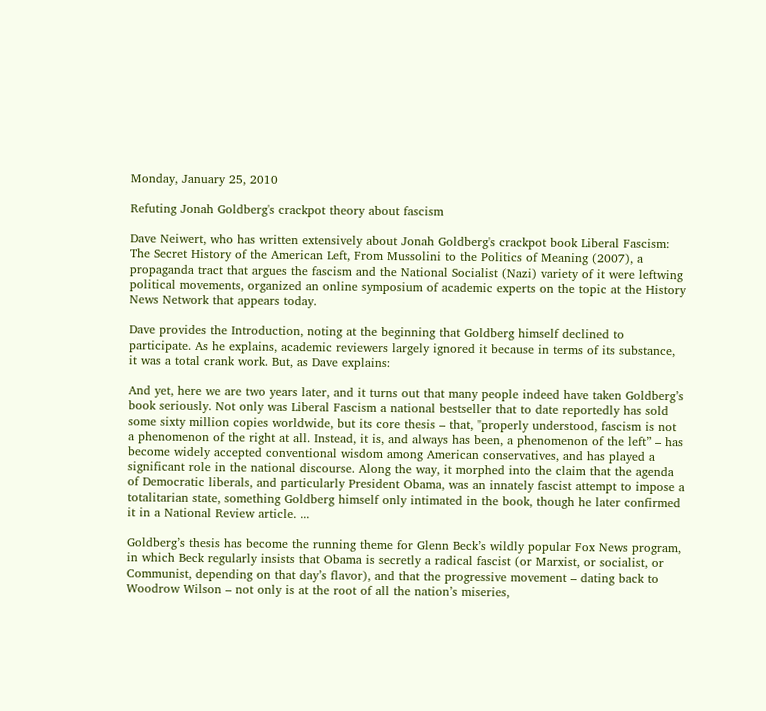Monday, January 25, 2010

Refuting Jonah Goldberg's crackpot theory about fascism

Dave Neiwert, who has written extensively about Jonah Goldberg's crackpot book Liberal Fascism: The Secret History of the American Left, From Mussolini to the Politics of Meaning (2007), a propaganda tract that argues the fascism and the National Socialist (Nazi) variety of it were leftwing political movements, organized an online symposium of academic experts on the topic at the History News Network that appears today.

Dave provides the Introduction, noting at the beginning that Goldberg himself declined to participate. As he explains, academic reviewers largely ignored it because in terms of its substance, it was a total crank work. But, as Dave explains:

And yet, here we are two years later, and it turns out that many people indeed have taken Goldberg’s book seriously. Not only was Liberal Fascism a national bestseller that to date reportedly has sold some sixty million copies worldwide, but its core thesis – that, "properly understood, fascism is not a phenomenon of the right at all. Instead, it is, and always has been, a phenomenon of the left” – has become widely accepted conventional wisdom among American conservatives, and has played a significant role in the national discourse. Along the way, it morphed into the claim that the agenda of Democratic liberals, and particularly President Obama, was an innately fascist attempt to impose a totalitarian state, something Goldberg himself only intimated in the book, though he later confirmed it in a National Review article. ...

Goldberg’s thesis has become the running theme for Glenn Beck’s wildly popular Fox News program, in which Beck regularly insists that Obama is secretly a radical fascist (or Marxist, or socialist, or Communist, depending on that day’s flavor), and that the progressive movement – dating back to Woodrow Wilson – not only is at the root of all the nation’s miseries,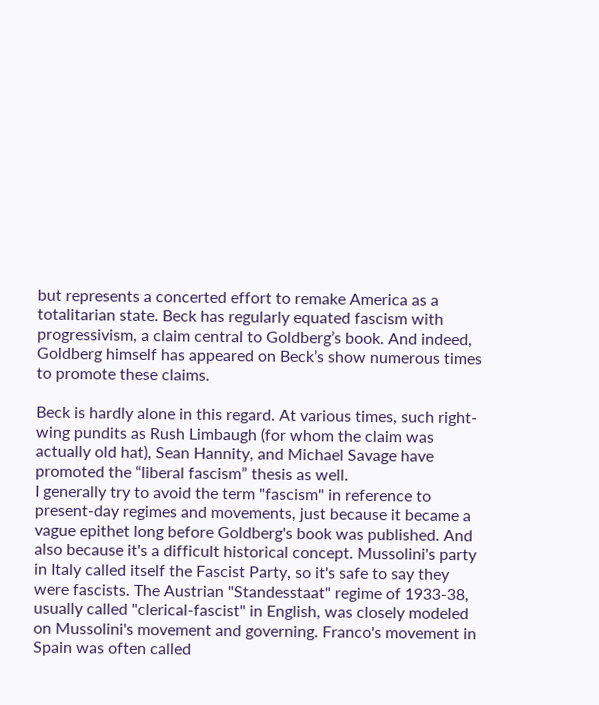but represents a concerted effort to remake America as a totalitarian state. Beck has regularly equated fascism with progressivism, a claim central to Goldberg’s book. And indeed, Goldberg himself has appeared on Beck’s show numerous times to promote these claims.

Beck is hardly alone in this regard. At various times, such right-wing pundits as Rush Limbaugh (for whom the claim was actually old hat), Sean Hannity, and Michael Savage have promoted the “liberal fascism” thesis as well.
I generally try to avoid the term "fascism" in reference to present-day regimes and movements, just because it became a vague epithet long before Goldberg's book was published. And also because it's a difficult historical concept. Mussolini's party in Italy called itself the Fascist Party, so it's safe to say they were fascists. The Austrian "Standesstaat" regime of 1933-38, usually called "clerical-fascist" in English, was closely modeled on Mussolini's movement and governing. Franco's movement in Spain was often called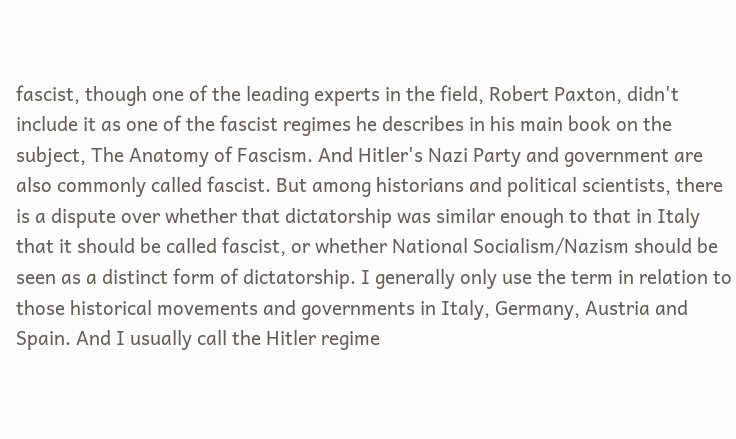fascist, though one of the leading experts in the field, Robert Paxton, didn't include it as one of the fascist regimes he describes in his main book on the subject, The Anatomy of Fascism. And Hitler's Nazi Party and government are also commonly called fascist. But among historians and political scientists, there is a dispute over whether that dictatorship was similar enough to that in Italy that it should be called fascist, or whether National Socialism/Nazism should be seen as a distinct form of dictatorship. I generally only use the term in relation to those historical movements and governments in Italy, Germany, Austria and Spain. And I usually call the Hitler regime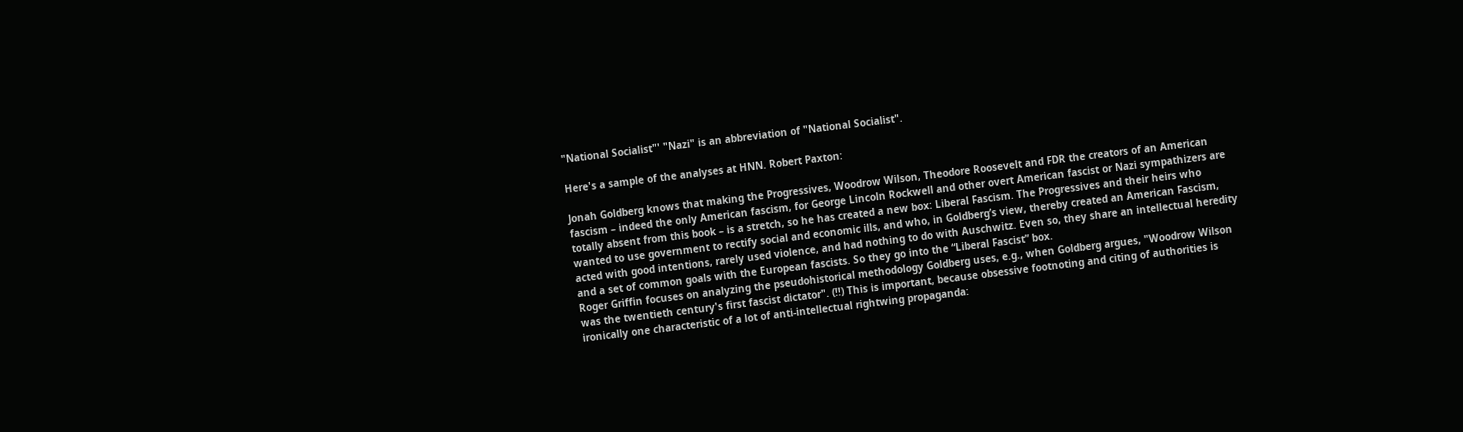"National Socialist"' "Nazi" is an abbreviation of "National Socialist".

Here's a sample of the analyses at HNN. Robert Paxton:

Jonah Goldberg knows that making the Progressives, Woodrow Wilson, Theodore Roosevelt and FDR the creators of an American fascism – indeed the only American fascism, for George Lincoln Rockwell and other overt American fascist or Nazi sympathizers are totally absent from this book – is a stretch, so he has created a new box: Liberal Fascism. The Progressives and their heirs who wanted to use government to rectify social and economic ills, and who, in Goldberg’s view, thereby created an American Fascism, acted with good intentions, rarely used violence, and had nothing to do with Auschwitz. Even so, they share an intellectual heredity and a set of common goals with the European fascists. So they go into the “Liberal Fascist” box.
Roger Griffin focuses on analyzing the pseudohistorical methodology Goldberg uses, e.g., when Goldberg argues, "Woodrow Wilson was the twentieth century's first fascist dictator". (!!) This is important, because obsessive footnoting and citing of authorities is ironically one characteristic of a lot of anti-intellectual rightwing propaganda: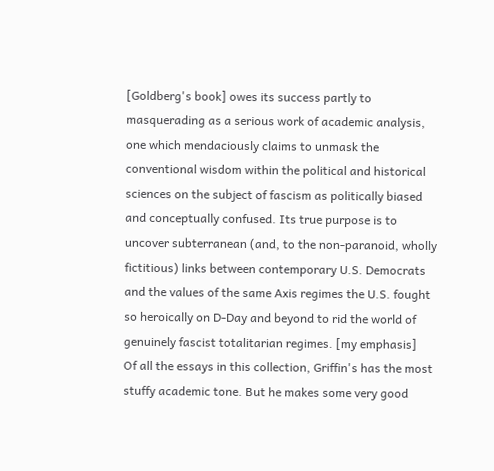[Goldberg's book] owes its success partly to masquerading as a serious work of academic analysis, one which mendaciously claims to unmask the conventional wisdom within the political and historical sciences on the subject of fascism as politically biased and conceptually confused. Its true purpose is to uncover subterranean (and, to the non-paranoid, wholly fictitious) links between contemporary U.S. Democrats and the values of the same Axis regimes the U.S. fought so heroically on D-Day and beyond to rid the world of genuinely fascist totalitarian regimes. [my emphasis]
Of all the essays in this collection, Griffin's has the most stuffy academic tone. But he makes some very good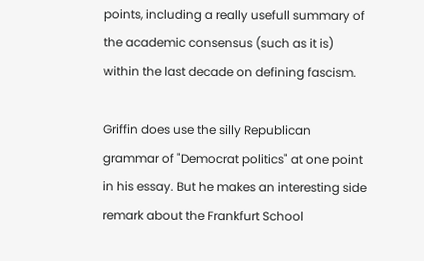points, including a really usefull summary of the academic consensus (such as it is) within the last decade on defining fascism.

Griffin does use the silly Republican grammar of "Democrat politics" at one point in his essay. But he makes an interesting side remark about the Frankfurt School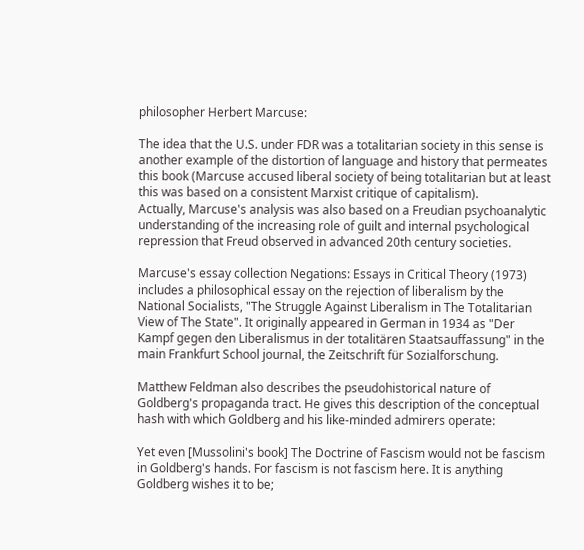philosopher Herbert Marcuse:

The idea that the U.S. under FDR was a totalitarian society in this sense is another example of the distortion of language and history that permeates this book (Marcuse accused liberal society of being totalitarian but at least this was based on a consistent Marxist critique of capitalism).
Actually, Marcuse's analysis was also based on a Freudian psychoanalytic understanding of the increasing role of guilt and internal psychological repression that Freud observed in advanced 20th century societies.

Marcuse's essay collection Negations: Essays in Critical Theory (1973) includes a philosophical essay on the rejection of liberalism by the National Socialists, "The Struggle Against Liberalism in The Totalitarian View of The State". It originally appeared in German in 1934 as "Der Kampf gegen den Liberalismus in der totalitären Staatsauffassung" in the main Frankfurt School journal, the Zeitschrift für Sozialforschung.

Matthew Feldman also describes the pseudohistorical nature of Goldberg's propaganda tract. He gives this description of the conceptual hash with which Goldberg and his like-minded admirers operate:

Yet even [Mussolini's book] The Doctrine of Fascism would not be fascism in Goldberg's hands. For fascism is not fascism here. It is anything Goldberg wishes it to be;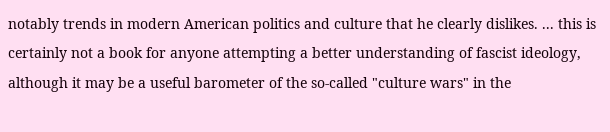notably trends in modern American politics and culture that he clearly dislikes. ... this is certainly not a book for anyone attempting a better understanding of fascist ideology, although it may be a useful barometer of the so-called "culture wars" in the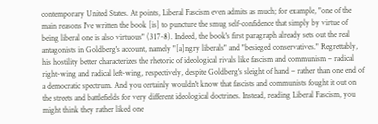contemporary United States. At points, Liberal Fascism even admits as much; for example, "one of the main reasons I've written the book [is] to puncture the smug self-confidence that simply by virtue of being liberal one is also virtuous" (317-8). Indeed, the book's first paragraph already sets out the real antagonists in Goldberg's account, namely "[a]ngry liberals" and "besieged conservatives." Regrettably, his hostility better characterizes the rhetoric of ideological rivals like fascism and communism – radical right-wing and radical left-wing, respectively, despite Goldberg's sleight of hand – rather than one end of a democratic spectrum. And you certainly wouldn't know that fascists and communists fought it out on the streets and battlefields for very different ideological doctrines. Instead, reading Liberal Fascism, you might think they rather liked one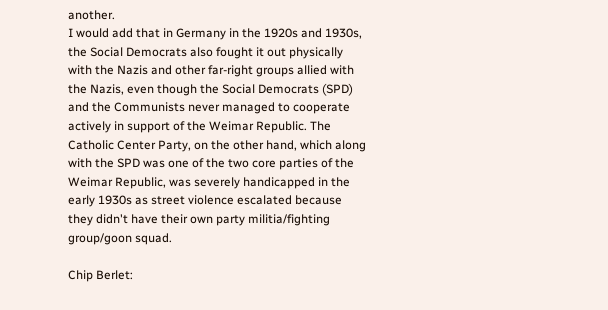another.
I would add that in Germany in the 1920s and 1930s, the Social Democrats also fought it out physically with the Nazis and other far-right groups allied with the Nazis, even though the Social Democrats (SPD) and the Communists never managed to cooperate actively in support of the Weimar Republic. The Catholic Center Party, on the other hand, which along with the SPD was one of the two core parties of the Weimar Republic, was severely handicapped in the early 1930s as street violence escalated because they didn't have their own party militia/fighting group/goon squad.

Chip Berlet: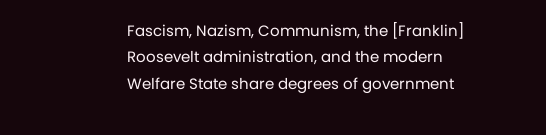Fascism, Nazism, Communism, the [Franklin] Roosevelt administration, and the modern Welfare State share degrees of government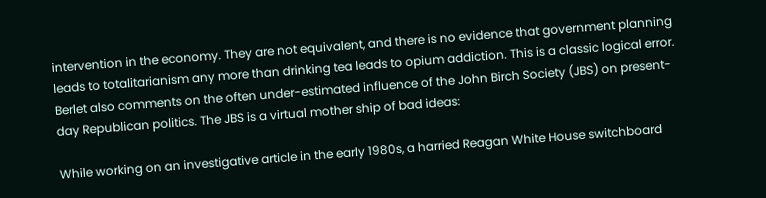intervention in the economy. They are not equivalent, and there is no evidence that government planning leads to totalitarianism any more than drinking tea leads to opium addiction. This is a classic logical error.
Berlet also comments on the often under-estimated influence of the John Birch Society (JBS) on present-day Republican politics. The JBS is a virtual mother ship of bad ideas:

While working on an investigative article in the early 1980s, a harried Reagan White House switchboard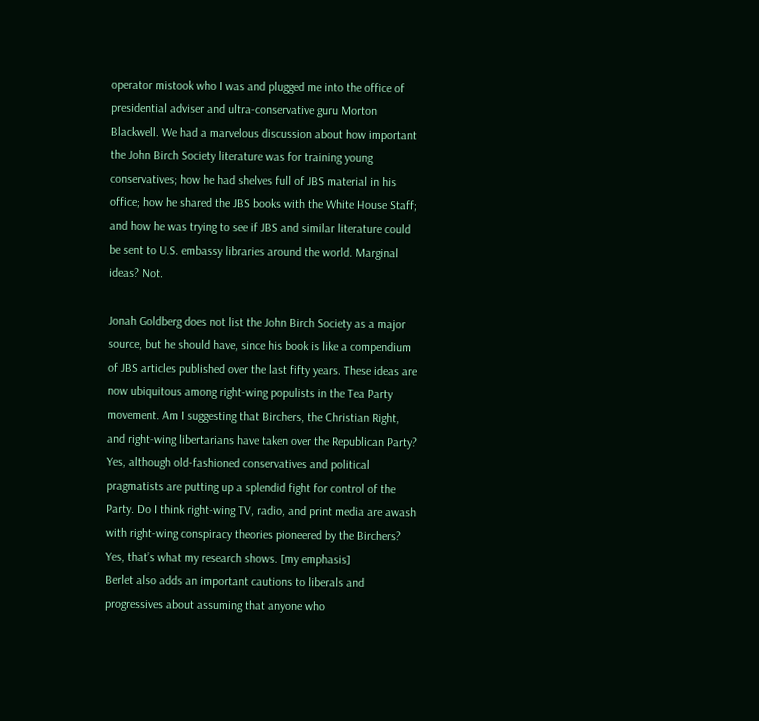operator mistook who I was and plugged me into the office of presidential adviser and ultra-conservative guru Morton Blackwell. We had a marvelous discussion about how important the John Birch Society literature was for training young conservatives; how he had shelves full of JBS material in his office; how he shared the JBS books with the White House Staff; and how he was trying to see if JBS and similar literature could be sent to U.S. embassy libraries around the world. Marginal ideas? Not.

Jonah Goldberg does not list the John Birch Society as a major source, but he should have, since his book is like a compendium of JBS articles published over the last fifty years. These ideas are now ubiquitous among right-wing populists in the Tea Party movement. Am I suggesting that Birchers, the Christian Right, and right-wing libertarians have taken over the Republican Party? Yes, although old-fashioned conservatives and political pragmatists are putting up a splendid fight for control of the Party. Do I think right-wing TV, radio, and print media are awash with right-wing conspiracy theories pioneered by the Birchers? Yes, that’s what my research shows. [my emphasis]
Berlet also adds an important cautions to liberals and progressives about assuming that anyone who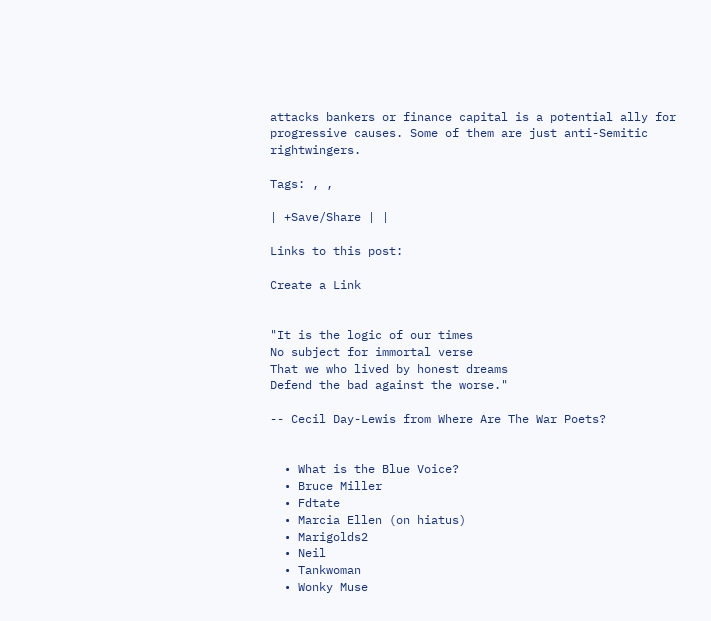attacks bankers or finance capital is a potential ally for progressive causes. Some of them are just anti-Semitic rightwingers.

Tags: , ,

| +Save/Share | |

Links to this post:

Create a Link


"It is the logic of our times
No subject for immortal verse
That we who lived by honest dreams
Defend the bad against the worse."

-- Cecil Day-Lewis from Where Are The War Poets?


  • What is the Blue Voice?
  • Bruce Miller
  • Fdtate
  • Marcia Ellen (on hiatus)
  • Marigolds2
  • Neil
  • Tankwoman
  • Wonky Muse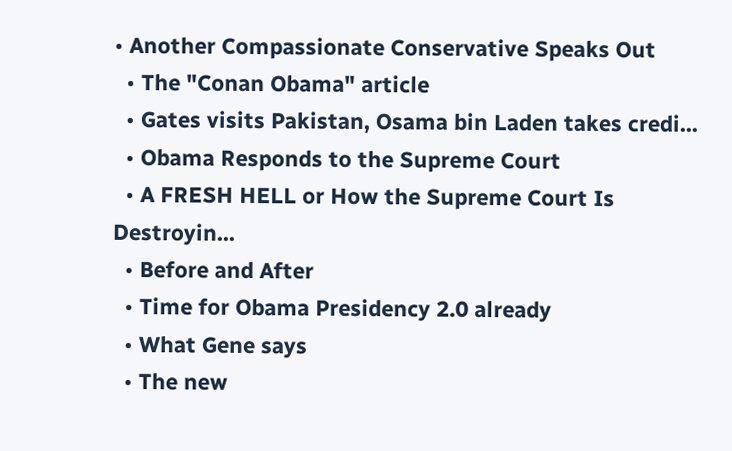• Another Compassionate Conservative Speaks Out
  • The "Conan Obama" article
  • Gates visits Pakistan, Osama bin Laden takes credi...
  • Obama Responds to the Supreme Court
  • A FRESH HELL or How the Supreme Court Is Destroyin...
  • Before and After
  • Time for Obama Presidency 2.0 already
  • What Gene says
  • The new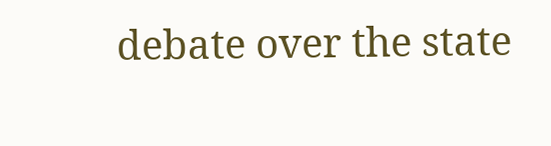debate over the state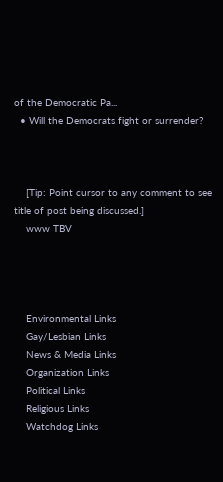of the Democratic Pa...
  • Will the Democrats fight or surrender?



    [Tip: Point cursor to any comment to see title of post being discussed.]
    www TBV




    Environmental Links
    Gay/Lesbian Links
    News & Media Links
    Organization Links
    Political Links
    Religious Links
    Watchdog Links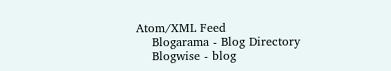Atom/XML Feed
    Blogarama - Blog Directory
    Blogwise - blog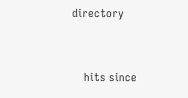directory



    hits since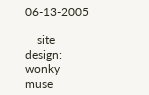06-13-2005

    site design: wonky muse